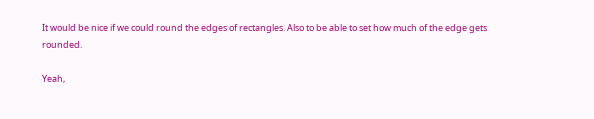It would be nice if we could round the edges of rectangles. Also to be able to set how much of the edge gets rounded.

Yeah,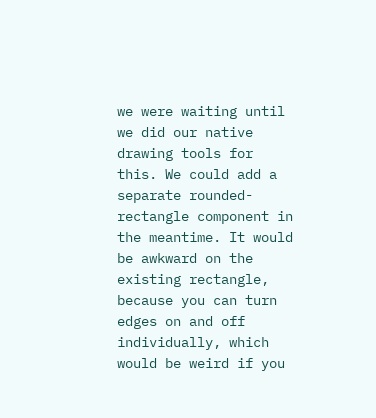we were waiting until we did our native drawing tools for this. We could add a separate rounded-rectangle component in the meantime. It would be awkward on the existing rectangle, because you can turn edges on and off individually, which would be weird if you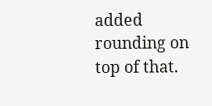added rounding on top of that.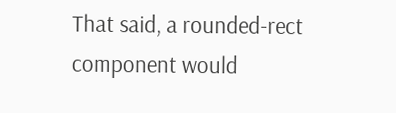That said, a rounded-rect component would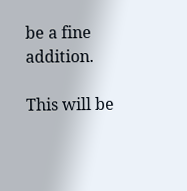be a fine addition.

This will be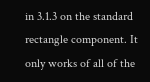in 3.1.3 on the standard rectangle component. It only works of all of the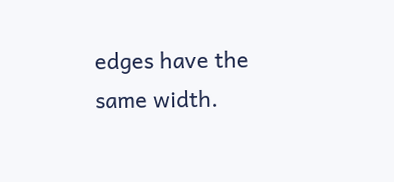edges have the same width.